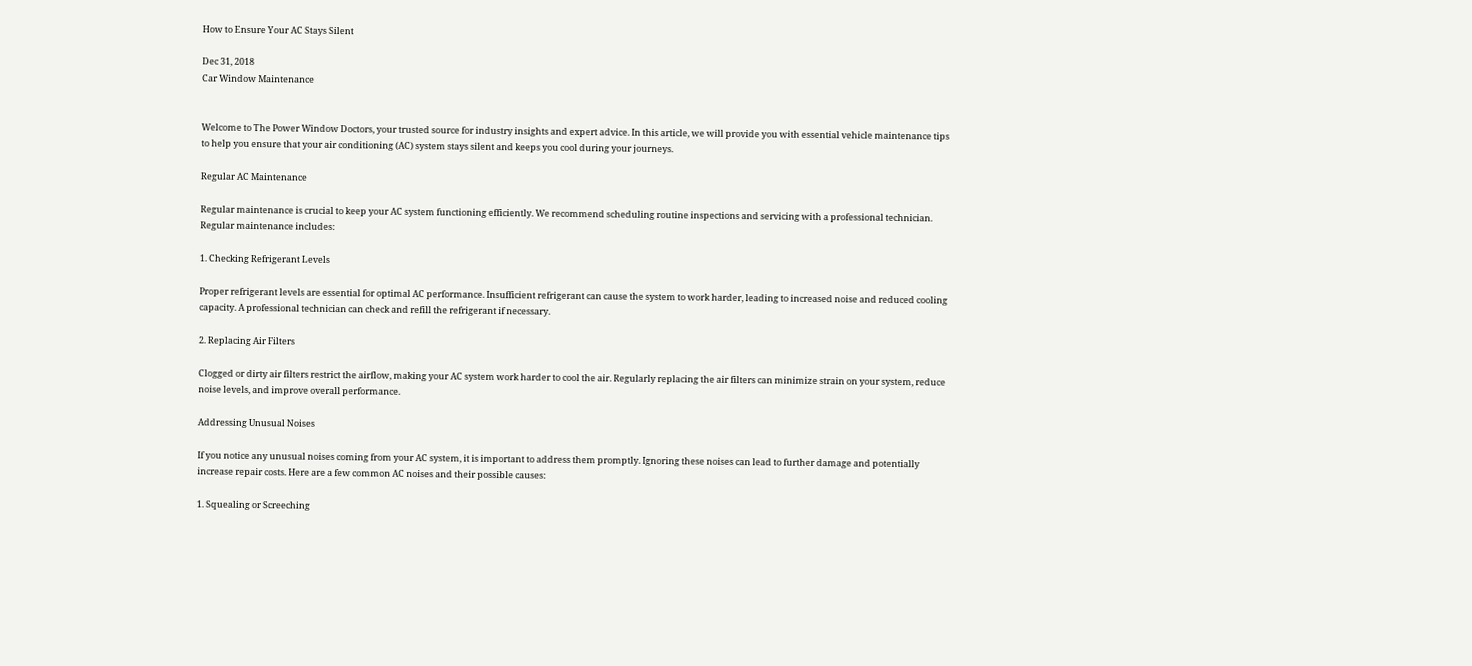How to Ensure Your AC Stays Silent

Dec 31, 2018
Car Window Maintenance


Welcome to The Power Window Doctors, your trusted source for industry insights and expert advice. In this article, we will provide you with essential vehicle maintenance tips to help you ensure that your air conditioning (AC) system stays silent and keeps you cool during your journeys.

Regular AC Maintenance

Regular maintenance is crucial to keep your AC system functioning efficiently. We recommend scheduling routine inspections and servicing with a professional technician. Regular maintenance includes:

1. Checking Refrigerant Levels

Proper refrigerant levels are essential for optimal AC performance. Insufficient refrigerant can cause the system to work harder, leading to increased noise and reduced cooling capacity. A professional technician can check and refill the refrigerant if necessary.

2. Replacing Air Filters

Clogged or dirty air filters restrict the airflow, making your AC system work harder to cool the air. Regularly replacing the air filters can minimize strain on your system, reduce noise levels, and improve overall performance.

Addressing Unusual Noises

If you notice any unusual noises coming from your AC system, it is important to address them promptly. Ignoring these noises can lead to further damage and potentially increase repair costs. Here are a few common AC noises and their possible causes:

1. Squealing or Screeching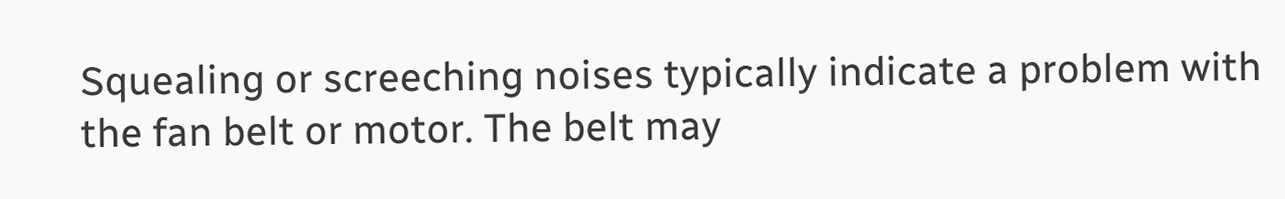Squealing or screeching noises typically indicate a problem with the fan belt or motor. The belt may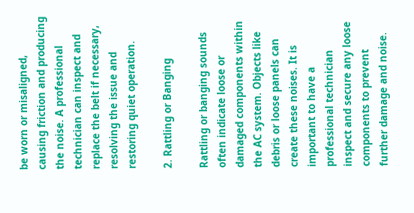be worn or misaligned, causing friction and producing the noise. A professional technician can inspect and replace the belt if necessary, resolving the issue and restoring quiet operation.

2. Rattling or Banging

Rattling or banging sounds often indicate loose or damaged components within the AC system. Objects like debris or loose panels can create these noises. It is important to have a professional technician inspect and secure any loose components to prevent further damage and noise.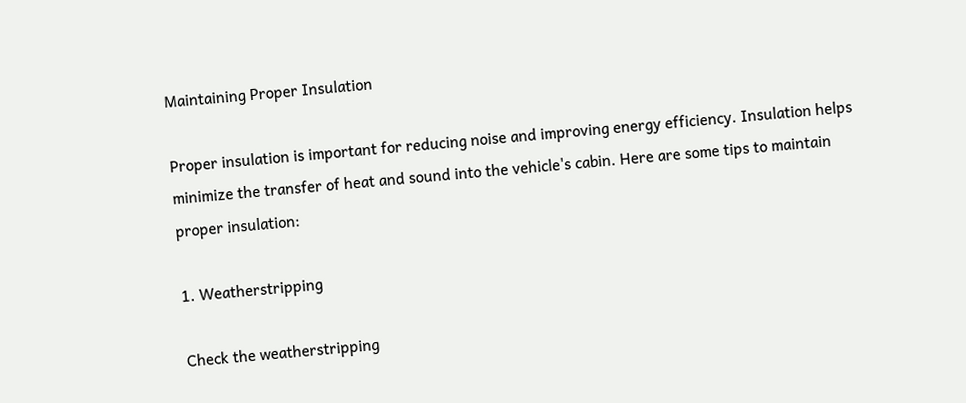Maintaining Proper Insulation

Proper insulation is important for reducing noise and improving energy efficiency. Insulation helps minimize the transfer of heat and sound into the vehicle's cabin. Here are some tips to maintain proper insulation:

1. Weatherstripping

Check the weatherstripping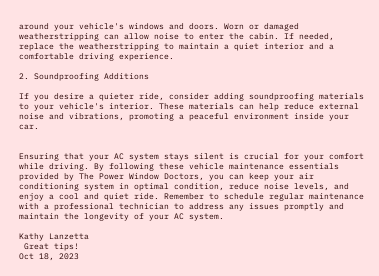around your vehicle's windows and doors. Worn or damaged weatherstripping can allow noise to enter the cabin. If needed, replace the weatherstripping to maintain a quiet interior and a comfortable driving experience.

2. Soundproofing Additions

If you desire a quieter ride, consider adding soundproofing materials to your vehicle's interior. These materials can help reduce external noise and vibrations, promoting a peaceful environment inside your car.


Ensuring that your AC system stays silent is crucial for your comfort while driving. By following these vehicle maintenance essentials provided by The Power Window Doctors, you can keep your air conditioning system in optimal condition, reduce noise levels, and enjoy a cool and quiet ride. Remember to schedule regular maintenance with a professional technician to address any issues promptly and maintain the longevity of your AC system.

Kathy Lanzetta
 Great tips!
Oct 18, 2023